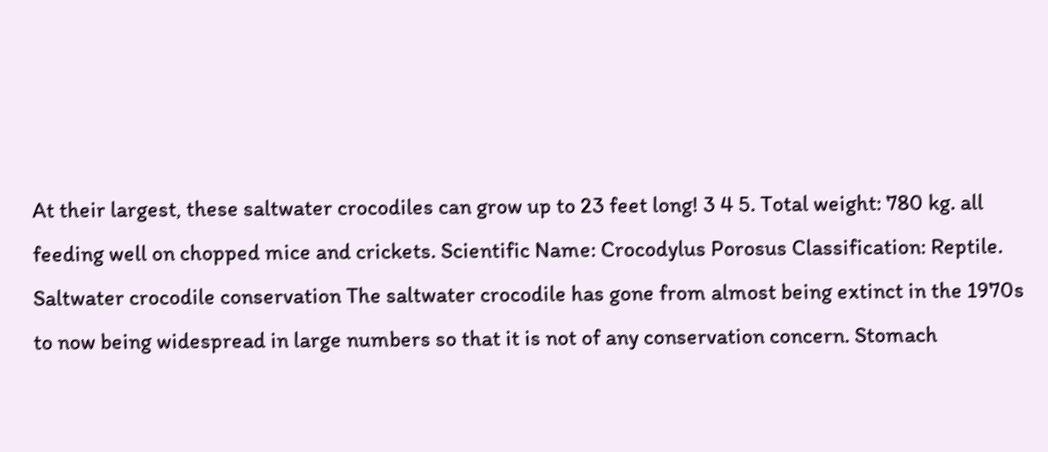At their largest, these saltwater crocodiles can grow up to 23 feet long! 3 4 5. Total weight: 780 kg. all feeding well on chopped mice and crickets. Scientific Name: Crocodylus Porosus Classification: Reptile. Saltwater crocodile conservation The saltwater crocodile has gone from almost being extinct in the 1970s to now being widespread in large numbers so that it is not of any conservation concern. Stomach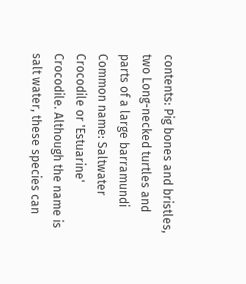contents: Pig bones and bristles, two Long-necked turtles and parts of a large barramundi Common name: Saltwater Crocodile or 'Estuarine' Crocodile. Although the name is salt water, these species can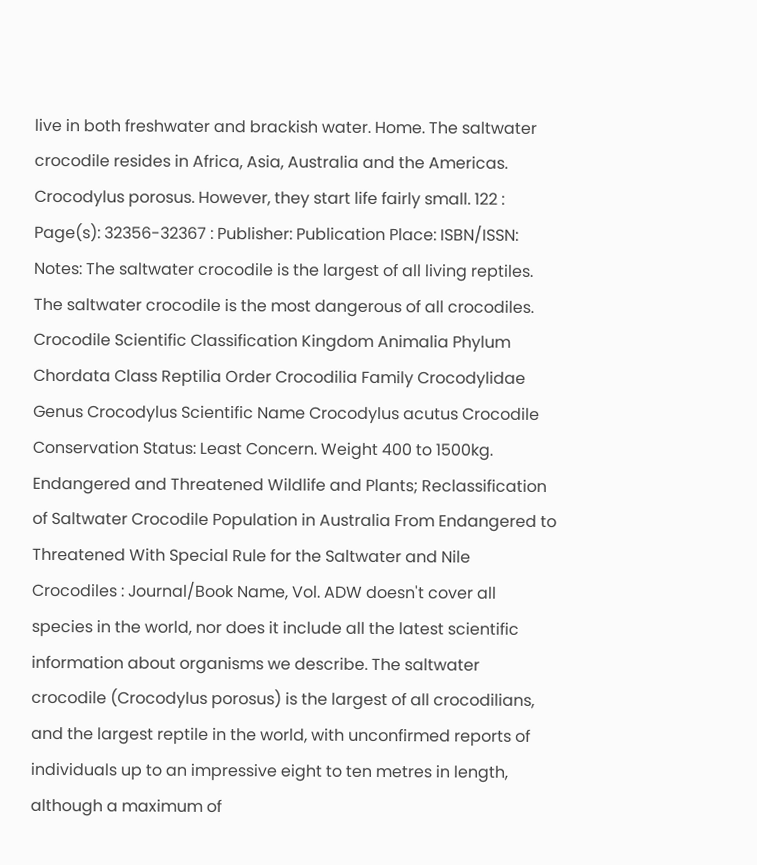live in both freshwater and brackish water. Home. The saltwater crocodile resides in Africa, Asia, Australia and the Americas. Crocodylus porosus. However, they start life fairly small. 122 : Page(s): 32356-32367 : Publisher: Publication Place: ISBN/ISSN: Notes: The saltwater crocodile is the largest of all living reptiles. The saltwater crocodile is the most dangerous of all crocodiles. Crocodile Scientific Classification Kingdom Animalia Phylum Chordata Class Reptilia Order Crocodilia Family Crocodylidae Genus Crocodylus Scientific Name Crocodylus acutus Crocodile Conservation Status: Least Concern. Weight 400 to 1500kg. Endangered and Threatened Wildlife and Plants; Reclassification of Saltwater Crocodile Population in Australia From Endangered to Threatened With Special Rule for the Saltwater and Nile Crocodiles : Journal/Book Name, Vol. ADW doesn't cover all species in the world, nor does it include all the latest scientific information about organisms we describe. The saltwater crocodile (Crocodylus porosus) is the largest of all crocodilians, and the largest reptile in the world, with unconfirmed reports of individuals up to an impressive eight to ten metres in length, although a maximum of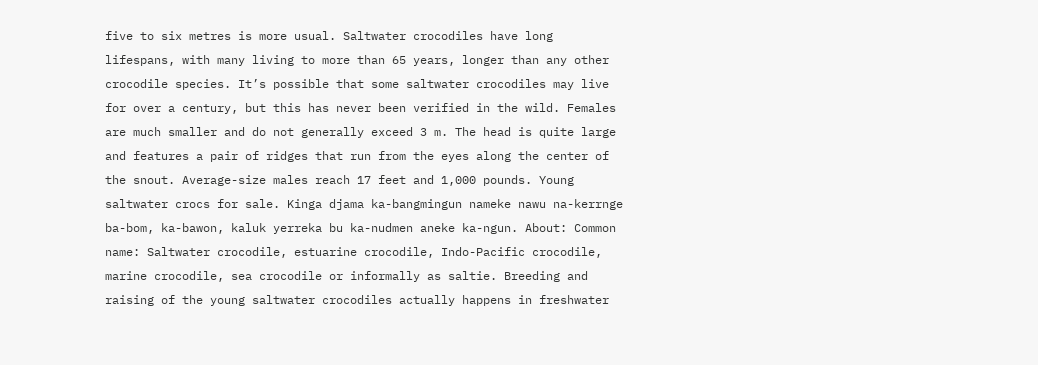five to six metres is more usual. Saltwater crocodiles have long lifespans, with many living to more than 65 years, longer than any other crocodile species. It’s possible that some saltwater crocodiles may live for over a century, but this has never been verified in the wild. Females are much smaller and do not generally exceed 3 m. The head is quite large and features a pair of ridges that run from the eyes along the center of the snout. Average-size males reach 17 feet and 1,000 pounds. Young saltwater crocs for sale. Kinga djama ka-bangmingun nameke nawu na-kerrnge ba-bom, ka-bawon, kaluk yerreka bu ka-nudmen aneke ka-ngun. About: Common name: Saltwater crocodile, estuarine crocodile, Indo-Pacific crocodile, marine crocodile, sea crocodile or informally as saltie. Breeding and raising of the young saltwater crocodiles actually happens in freshwater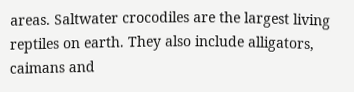areas. Saltwater crocodiles are the largest living reptiles on earth. They also include alligators, caimans and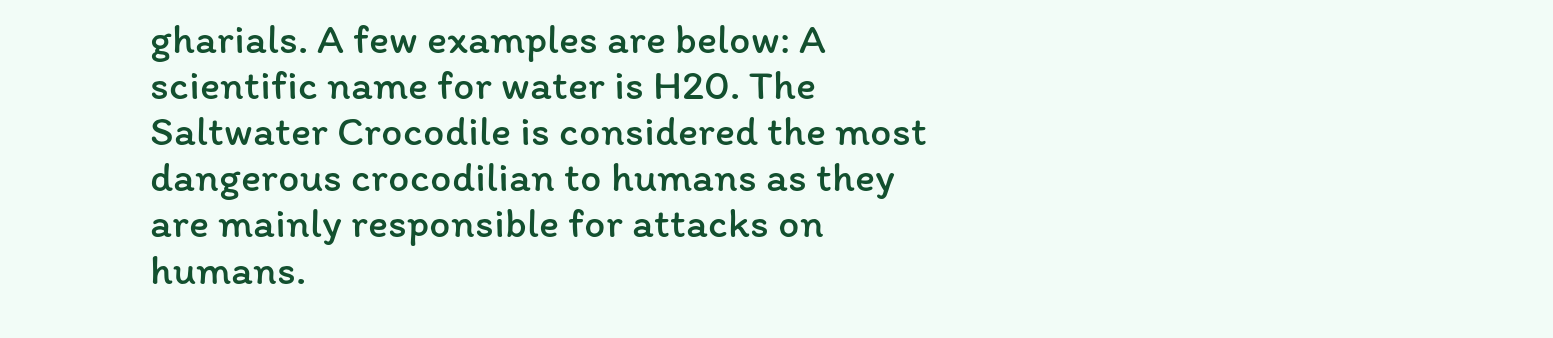gharials. A few examples are below: A scientific name for water is H20. The Saltwater Crocodile is considered the most dangerous crocodilian to humans as they are mainly responsible for attacks on humans.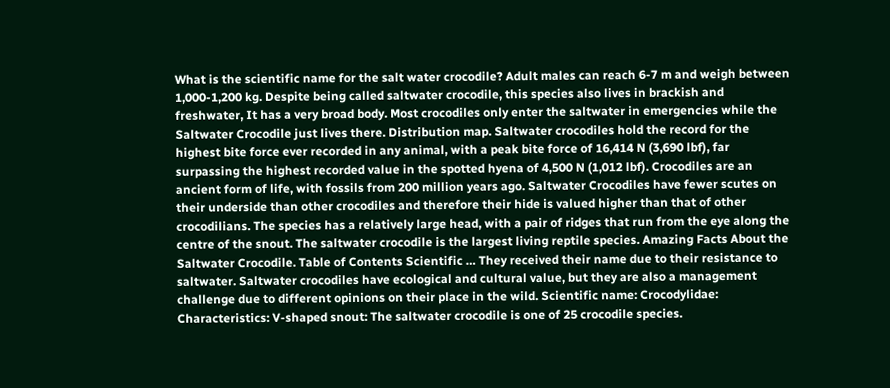What is the scientific name for the salt water crocodile? Adult males can reach 6-7 m and weigh between 1,000-1,200 kg. Despite being called saltwater crocodile, this species also lives in brackish and freshwater, It has a very broad body. Most crocodiles only enter the saltwater in emergencies while the Saltwater Crocodile just lives there. Distribution map. Saltwater crocodiles hold the record for the highest bite force ever recorded in any animal, with a peak bite force of 16,414 N (3,690 lbf), far surpassing the highest recorded value in the spotted hyena of 4,500 N (1,012 lbf). Crocodiles are an ancient form of life, with fossils from 200 million years ago. Saltwater Crocodiles have fewer scutes on their underside than other crocodiles and therefore their hide is valued higher than that of other crocodilians. The species has a relatively large head, with a pair of ridges that run from the eye along the centre of the snout. The saltwater crocodile is the largest living reptile species. Amazing Facts About the Saltwater Crocodile. Table of Contents Scientific … They received their name due to their resistance to saltwater. Saltwater crocodiles have ecological and cultural value, but they are also a management challenge due to different opinions on their place in the wild. Scientific name: Crocodylidae: Characteristics: V-shaped snout: The saltwater crocodile is one of 25 crocodile species.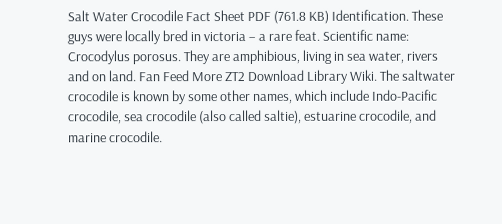Salt Water Crocodile Fact Sheet PDF (761.8 KB) Identification. These guys were locally bred in victoria – a rare feat. Scientific name: Crocodylus porosus. They are amphibious, living in sea water, rivers and on land. Fan Feed More ZT2 Download Library Wiki. The saltwater crocodile is known by some other names, which include Indo-Pacific crocodile, sea crocodile (also called saltie), estuarine crocodile, and marine crocodile.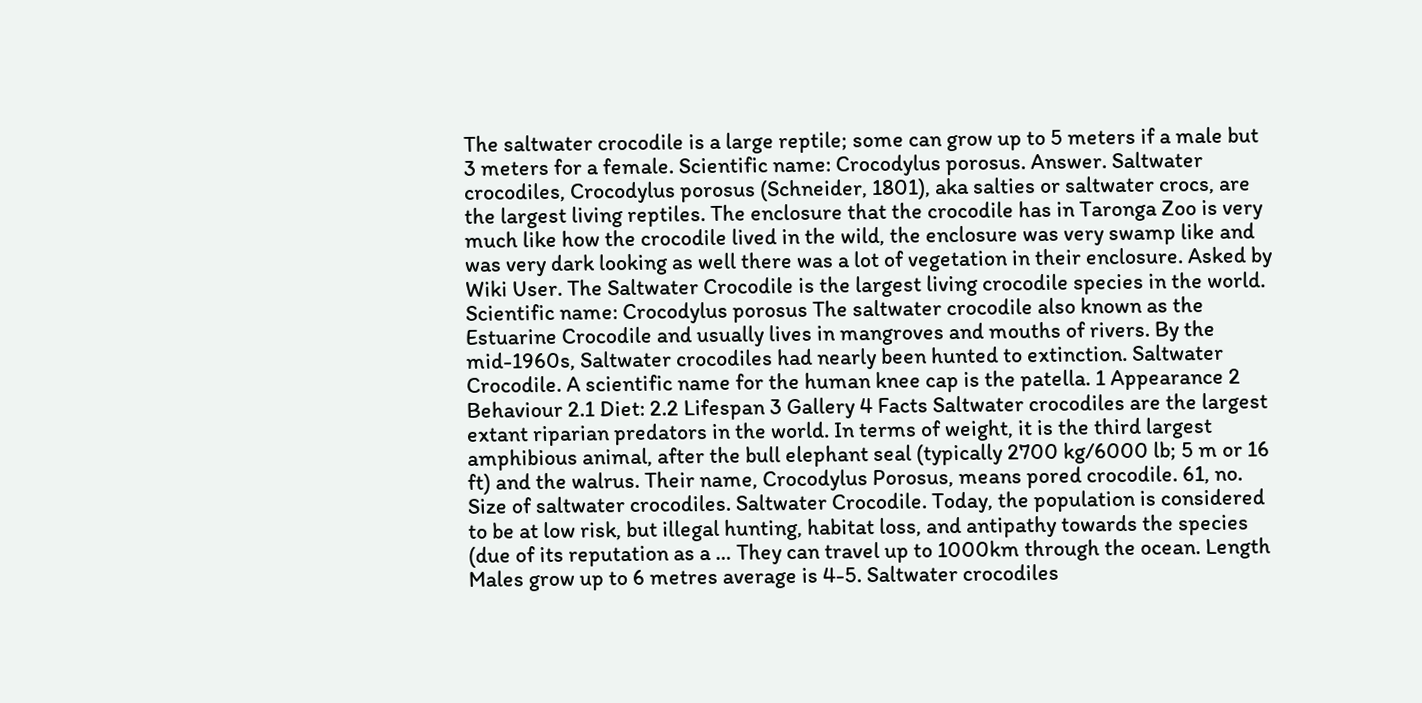The saltwater crocodile is a large reptile; some can grow up to 5 meters if a male but 3 meters for a female. Scientific name: Crocodylus porosus. Answer. Saltwater crocodiles, Crocodylus porosus (Schneider, 1801), aka salties or saltwater crocs, are the largest living reptiles. The enclosure that the crocodile has in Taronga Zoo is very much like how the crocodile lived in the wild, the enclosure was very swamp like and was very dark looking as well there was a lot of vegetation in their enclosure. Asked by Wiki User. The Saltwater Crocodile is the largest living crocodile species in the world. Scientific name: Crocodylus porosus The saltwater crocodile also known as the Estuarine Crocodile and usually lives in mangroves and mouths of rivers. By the mid-1960s, Saltwater crocodiles had nearly been hunted to extinction. Saltwater Crocodile. A scientific name for the human knee cap is the patella. 1 Appearance 2 Behaviour 2.1 Diet: 2.2 Lifespan 3 Gallery 4 Facts Saltwater crocodiles are the largest extant riparian predators in the world. In terms of weight, it is the third largest amphibious animal, after the bull elephant seal (typically 2700 kg/6000 lb; 5 m or 16 ft) and the walrus. Their name, Crocodylus Porosus, means pored crocodile. 61, no. Size of saltwater crocodiles. Saltwater Crocodile. Today, the population is considered to be at low risk, but illegal hunting, habitat loss, and antipathy towards the species (due of its reputation as a … They can travel up to 1000km through the ocean. Length Males grow up to 6 metres average is 4-5. Saltwater crocodiles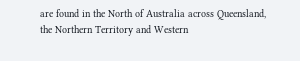are found in the North of Australia across Queensland, the Northern Territory and Western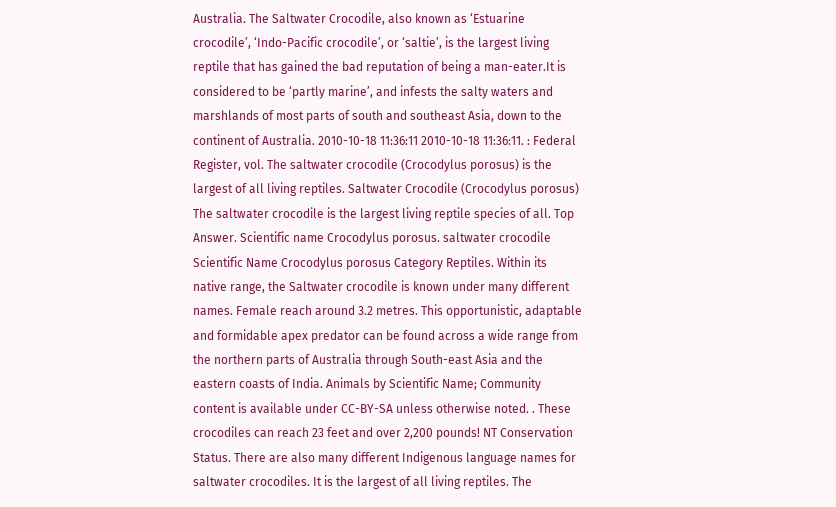Australia. The Saltwater Crocodile, also known as ‘Estuarine crocodile’, ‘Indo-Pacific crocodile’, or ‘saltie’, is the largest living reptile that has gained the bad reputation of being a man-eater.It is considered to be ‘partly marine’, and infests the salty waters and marshlands of most parts of south and southeast Asia, down to the continent of Australia. 2010-10-18 11:36:11 2010-10-18 11:36:11. : Federal Register, vol. The saltwater crocodile (Crocodylus porosus) is the largest of all living reptiles. Saltwater Crocodile (Crocodylus porosus) The saltwater crocodile is the largest living reptile species of all. Top Answer. Scientific name Crocodylus porosus. saltwater crocodile Scientific Name Crocodylus porosus Category Reptiles. Within its native range, the Saltwater crocodile is known under many different names. Female reach around 3.2 metres. This opportunistic, adaptable and formidable apex predator can be found across a wide range from the northern parts of Australia through South-east Asia and the eastern coasts of India. Animals by Scientific Name; Community content is available under CC-BY-SA unless otherwise noted. . These crocodiles can reach 23 feet and over 2,200 pounds! NT Conservation Status. There are also many different Indigenous language names for saltwater crocodiles. It is the largest of all living reptiles. The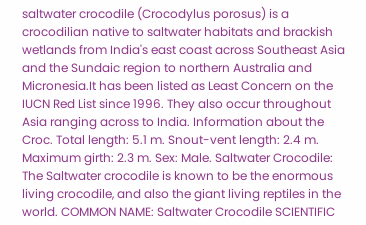saltwater crocodile (Crocodylus porosus) is a crocodilian native to saltwater habitats and brackish wetlands from India's east coast across Southeast Asia and the Sundaic region to northern Australia and Micronesia.It has been listed as Least Concern on the IUCN Red List since 1996. They also occur throughout Asia ranging across to India. Information about the Croc. Total length: 5.1 m. Snout-vent length: 2.4 m. Maximum girth: 2.3 m. Sex: Male. Saltwater Crocodile: The Saltwater crocodile is known to be the enormous living crocodile, and also the giant living reptiles in the world. COMMON NAME: Saltwater Crocodile SCIENTIFIC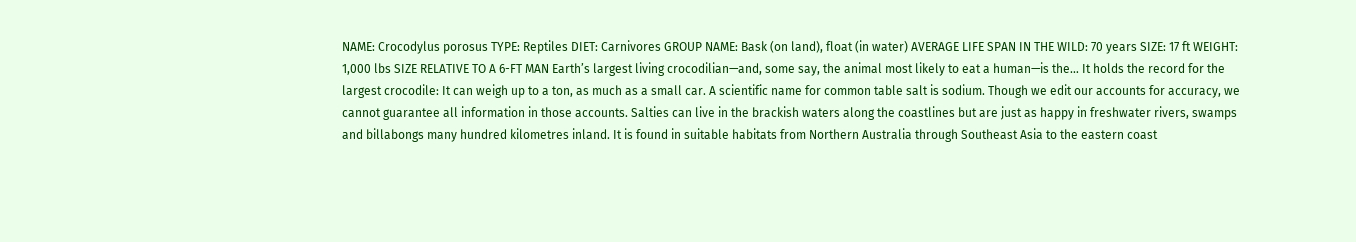NAME: Crocodylus porosus TYPE: Reptiles DIET: Carnivores GROUP NAME: Bask (on land), float (in water) AVERAGE LIFE SPAN IN THE WILD: 70 years SIZE: 17 ft WEIGHT: 1,000 lbs SIZE RELATIVE TO A 6-FT MAN Earth’s largest living crocodilian—and, some say, the animal most likely to eat a human—is the… It holds the record for the largest crocodile: It can weigh up to a ton, as much as a small car. A scientific name for common table salt is sodium. Though we edit our accounts for accuracy, we cannot guarantee all information in those accounts. Salties can live in the brackish waters along the coastlines but are just as happy in freshwater rivers, swamps and billabongs many hundred kilometres inland. It is found in suitable habitats from Northern Australia through Southeast Asia to the eastern coast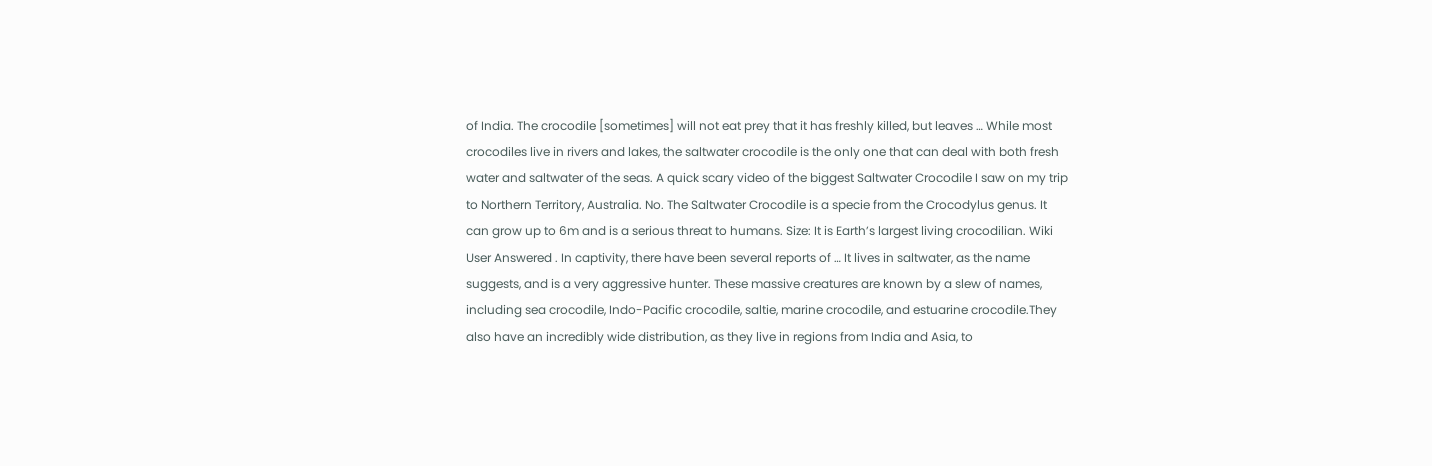of India. The crocodile [sometimes] will not eat prey that it has freshly killed, but leaves … While most crocodiles live in rivers and lakes, the saltwater crocodile is the only one that can deal with both fresh water and saltwater of the seas. A quick scary video of the biggest Saltwater Crocodile I saw on my trip to Northern Territory, Australia. No. The Saltwater Crocodile is a specie from the Crocodylus genus. It can grow up to 6m and is a serious threat to humans. Size: It is Earth’s largest living crocodilian. Wiki User Answered . In captivity, there have been several reports of … It lives in saltwater, as the name suggests, and is a very aggressive hunter. These massive creatures are known by a slew of names, including sea crocodile, Indo-Pacific crocodile, saltie, marine crocodile, and estuarine crocodile.They also have an incredibly wide distribution, as they live in regions from India and Asia, to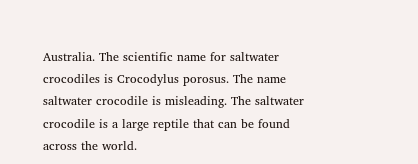Australia. The scientific name for saltwater crocodiles is Crocodylus porosus. The name saltwater crocodile is misleading. The saltwater crocodile is a large reptile that can be found across the world.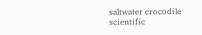saltwater crocodile scientific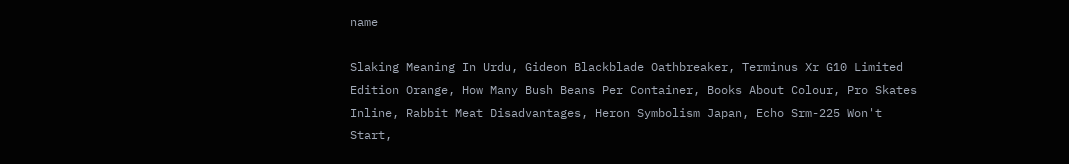name

Slaking Meaning In Urdu, Gideon Blackblade Oathbreaker, Terminus Xr G10 Limited Edition Orange, How Many Bush Beans Per Container, Books About Colour, Pro Skates Inline, Rabbit Meat Disadvantages, Heron Symbolism Japan, Echo Srm-225 Won't Start,